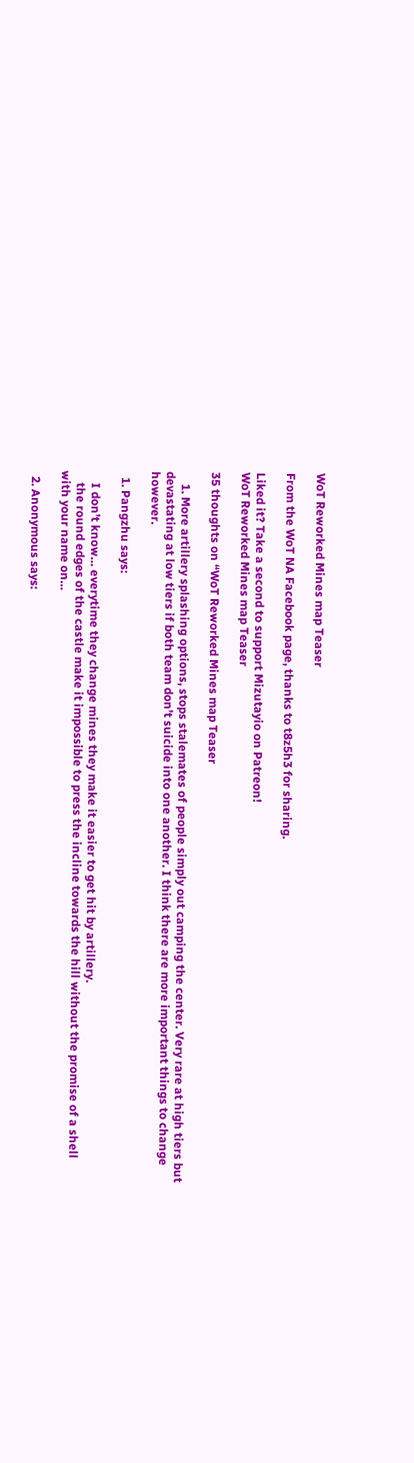WoT Reworked Mines map Teaser

From the WoT NA Facebook page, thanks to t8z5h3 for sharing.

Liked it? Take a second to support Mizutayio on Patreon!
WoT Reworked Mines map Teaser

35 thoughts on “WoT Reworked Mines map Teaser

    1. More artillery splashing options, stops stalemates of people simply out camping the center. Very rare at high tiers but devastating at low tiers if both team don’t suicide into one another. I think there are more important things to change however.

  1. Pangzhu says:

    I don’t know… everytime they change mines they make it easier to get hit by artillery.
    the round edges of the castle make it impossible to press the incline towards the hill without the promise of a shell with your name on…

  2. Anonymous says: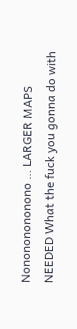Nonononononono … LARGER MAPS NEEDED What the fuck you gonna do with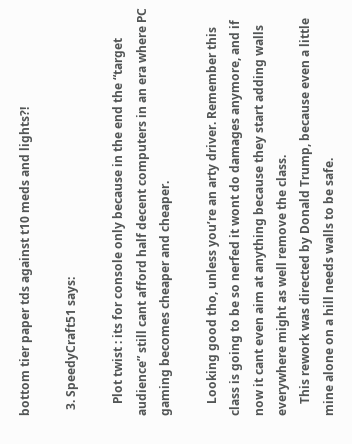bottom tier paper tds against t10 meds and lights?!

  3. SpeedyCraft51 says:

    Plot twist : its for console only because in the end the “target audience” still cant afford half decent computers in an era where PC gaming becomes cheaper and cheaper.

    Looking good tho, unless you’re an arty driver. Remember this class is going to be so nerfed it wont do damages anymore, and if now it cant even aim at anything because they start adding walls everywhere might as well remove the class.
    This rework was directed by Donald Trump, because even a little mine alone on a hill needs walls to be safe.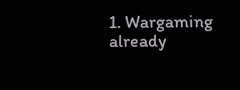1. Wargaming already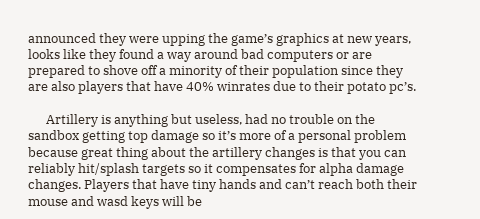announced they were upping the game’s graphics at new years, looks like they found a way around bad computers or are prepared to shove off a minority of their population since they are also players that have 40% winrates due to their potato pc’s.

      Artillery is anything but useless, had no trouble on the sandbox getting top damage so it’s more of a personal problem because great thing about the artillery changes is that you can reliably hit/splash targets so it compensates for alpha damage changes. Players that have tiny hands and can’t reach both their mouse and wasd keys will be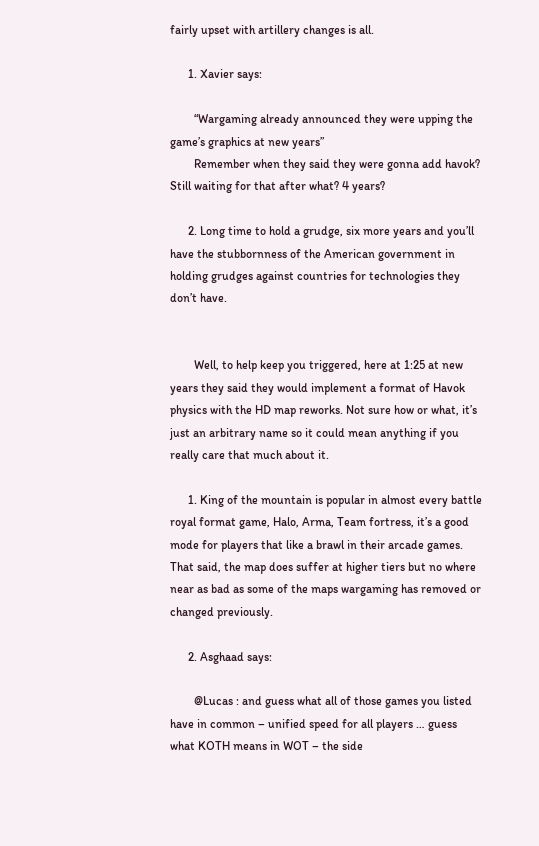fairly upset with artillery changes is all.

      1. Xavier says:

        “Wargaming already announced they were upping the game’s graphics at new years”
        Remember when they said they were gonna add havok? Still waiting for that after what? 4 years?

      2. Long time to hold a grudge, six more years and you’ll have the stubbornness of the American government in holding grudges against countries for technologies they don’t have.


        Well, to help keep you triggered, here at 1:25 at new years they said they would implement a format of Havok physics with the HD map reworks. Not sure how or what, it’s just an arbitrary name so it could mean anything if you really care that much about it.

      1. King of the mountain is popular in almost every battle royal format game, Halo, Arma, Team fortress, it’s a good mode for players that like a brawl in their arcade games. That said, the map does suffer at higher tiers but no where near as bad as some of the maps wargaming has removed or changed previously.

      2. Asghaad says:

        @Lucas : and guess what all of those games you listed have in common – unified speed for all players … guess what KOTH means in WOT – the side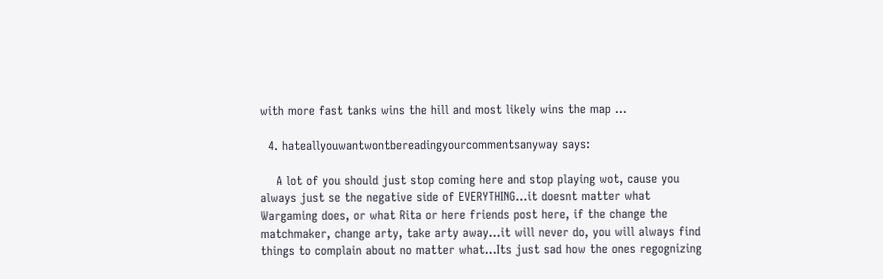with more fast tanks wins the hill and most likely wins the map …

  4. hateallyouwantwontbereadingyourcommentsanyway says:

    A lot of you should just stop coming here and stop playing wot, cause you always just se the negative side of EVERYTHING…it doesnt matter what Wargaming does, or what Rita or here friends post here, if the change the matchmaker, change arty, take arty away…it will never do, you will always find things to complain about no matter what…Its just sad how the ones regognizing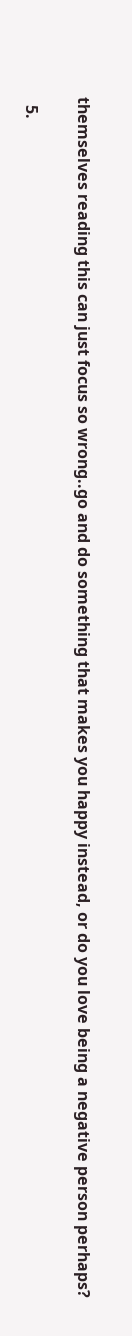themselves reading this can just focus so wrong..go and do something that makes you happy instead, or do you love being a negative person perhaps?

  5.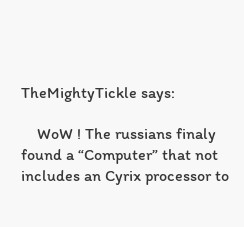TheMightyTickle says:

    WoW ! The russians finaly found a “Computer” that not includes an Cyrix processor to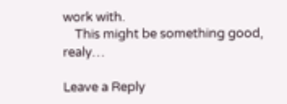work with.
    This might be something good, realy…

Leave a Reply